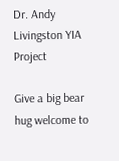Dr. Andy Livingston YIA Project

Give a big bear hug welcome to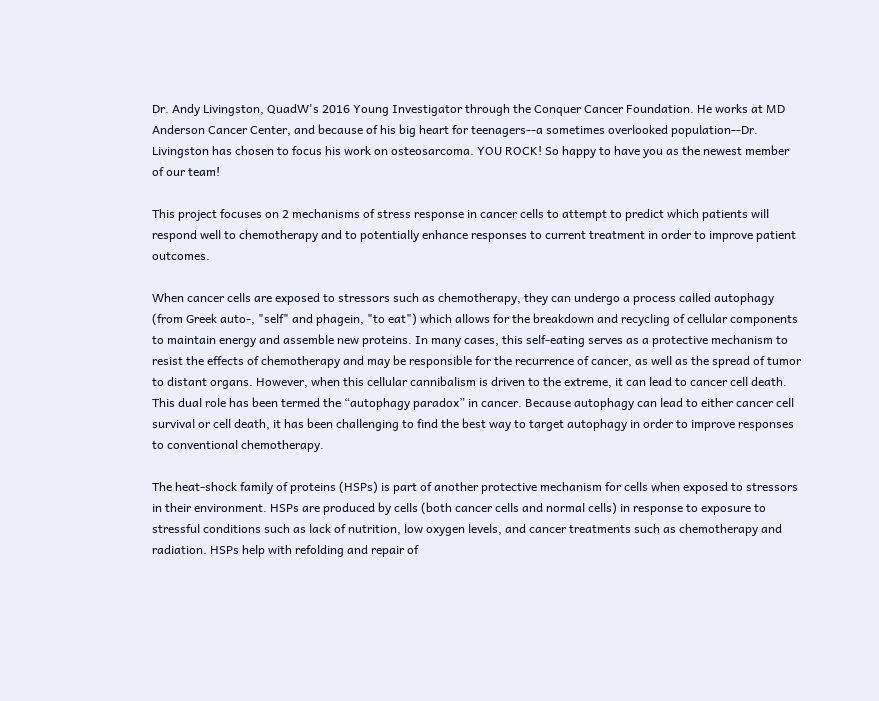Dr. Andy Livingston, QuadW's 2016 Young Investigator through the Conquer Cancer Foundation. He works at MD Anderson Cancer Center, and because of his big heart for teenagers--a sometimes overlooked population--Dr. Livingston has chosen to focus his work on osteosarcoma. YOU ROCK! So happy to have you as the newest member of our team!

This project focuses on 2 mechanisms of stress response in cancer cells to attempt to predict which patients will respond well to chemotherapy and to potentially enhance responses to current treatment in order to improve patient outcomes.

When cancer cells are exposed to stressors such as chemotherapy, they can undergo a process called autophagy (from Greek auto-, "self" and phagein, "to eat") which allows for the breakdown and recycling of cellular components to maintain energy and assemble new proteins. In many cases, this self-eating serves as a protective mechanism to resist the effects of chemotherapy and may be responsible for the recurrence of cancer, as well as the spread of tumor to distant organs. However, when this cellular cannibalism is driven to the extreme, it can lead to cancer cell death. This dual role has been termed the “autophagy paradox” in cancer. Because autophagy can lead to either cancer cell survival or cell death, it has been challenging to find the best way to target autophagy in order to improve responses to conventional chemotherapy.

The heat-shock family of proteins (HSPs) is part of another protective mechanism for cells when exposed to stressors in their environment. HSPs are produced by cells (both cancer cells and normal cells) in response to exposure to stressful conditions such as lack of nutrition, low oxygen levels, and cancer treatments such as chemotherapy and radiation. HSPs help with refolding and repair of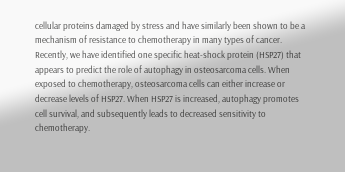cellular proteins damaged by stress and have similarly been shown to be a mechanism of resistance to chemotherapy in many types of cancer. Recently, we have identified one specific heat-shock protein (HSP27) that appears to predict the role of autophagy in osteosarcoma cells. When exposed to chemotherapy, osteosarcoma cells can either increase or decrease levels of HSP27. When HSP27 is increased, autophagy promotes cell survival, and subsequently leads to decreased sensitivity to chemotherapy.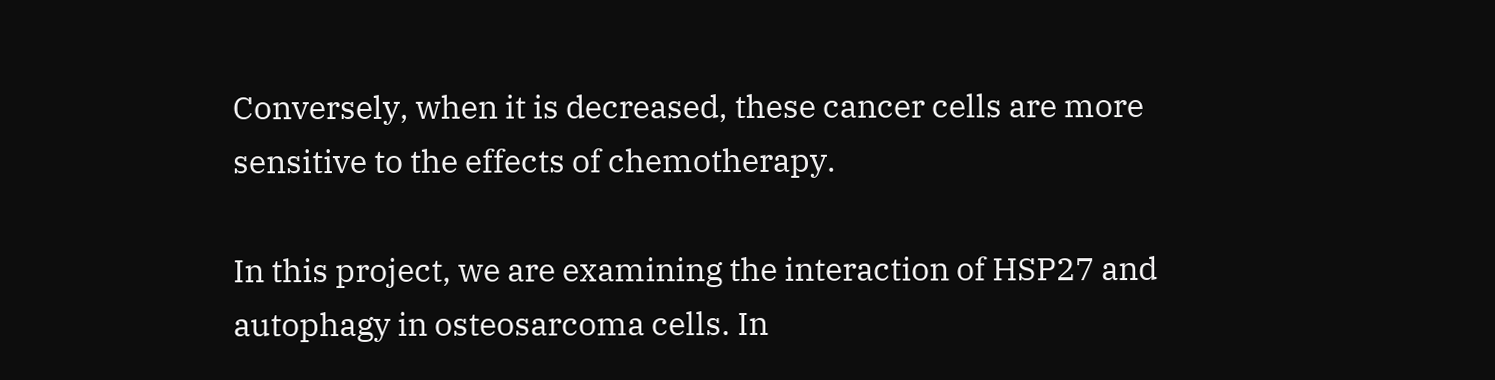Conversely, when it is decreased, these cancer cells are more sensitive to the effects of chemotherapy.

In this project, we are examining the interaction of HSP27 and autophagy in osteosarcoma cells. In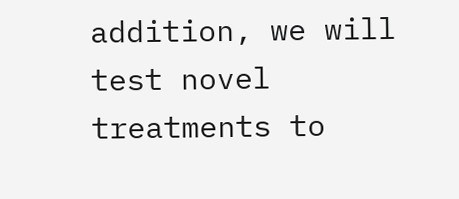addition, we will test novel treatments to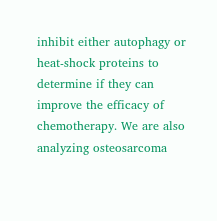inhibit either autophagy or heat-shock proteins to determine if they can improve the efficacy of chemotherapy. We are also analyzing osteosarcoma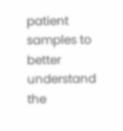patient samples to better understand the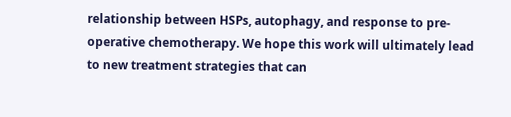relationship between HSPs, autophagy, and response to pre-operative chemotherapy. We hope this work will ultimately lead to new treatment strategies that can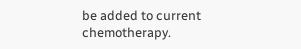be added to current chemotherapy.